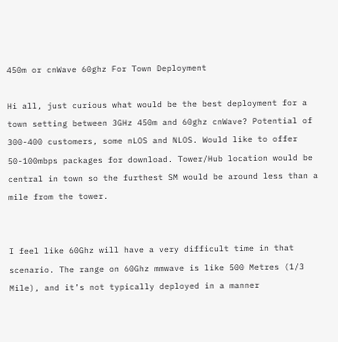450m or cnWave 60ghz For Town Deployment

Hi all, just curious what would be the best deployment for a town setting between 3GHz 450m and 60ghz cnWave? Potential of 300-400 customers, some nLOS and NLOS. Would like to offer 50-100mbps packages for download. Tower/Hub location would be central in town so the furthest SM would be around less than a mile from the tower.


I feel like 60Ghz will have a very difficult time in that scenario. The range on 60Ghz mmwave is like 500 Metres (1/3 Mile), and it’s not typically deployed in a manner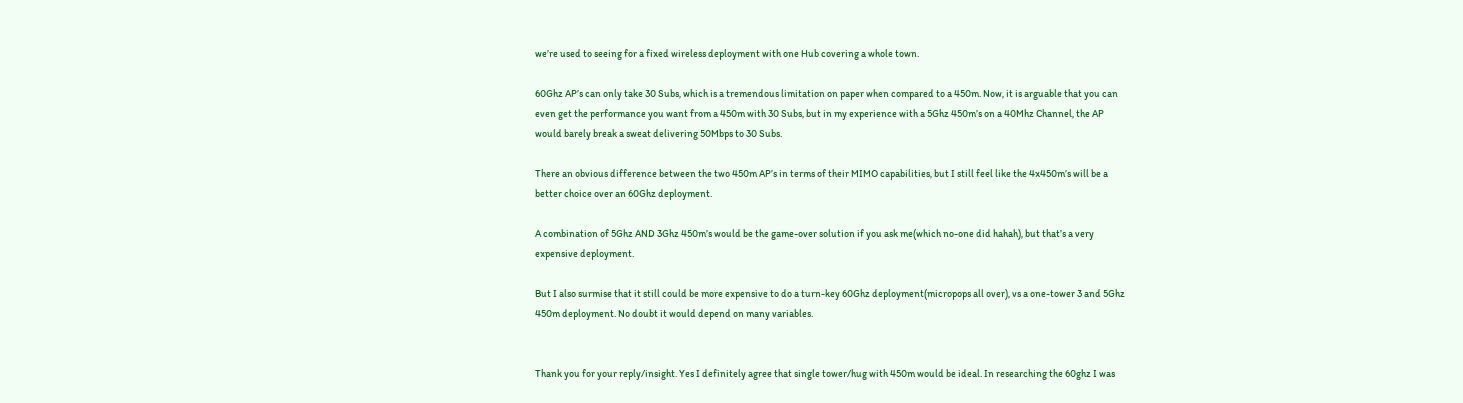we’re used to seeing for a fixed wireless deployment with one Hub covering a whole town.

60Ghz AP’s can only take 30 Subs, which is a tremendous limitation on paper when compared to a 450m. Now, it is arguable that you can even get the performance you want from a 450m with 30 Subs, but in my experience with a 5Ghz 450m’s on a 40Mhz Channel, the AP would barely break a sweat delivering 50Mbps to 30 Subs.

There an obvious difference between the two 450m AP’s in terms of their MIMO capabilities, but I still feel like the 4x450m’s will be a better choice over an 60Ghz deployment.

A combination of 5Ghz AND 3Ghz 450m’s would be the game-over solution if you ask me(which no-one did hahah), but that’s a very expensive deployment.

But I also surmise that it still could be more expensive to do a turn-key 60Ghz deployment(micropops all over), vs a one-tower 3 and 5Ghz 450m deployment. No doubt it would depend on many variables.


Thank you for your reply/insight. Yes I definitely agree that single tower/hug with 450m would be ideal. In researching the 60ghz I was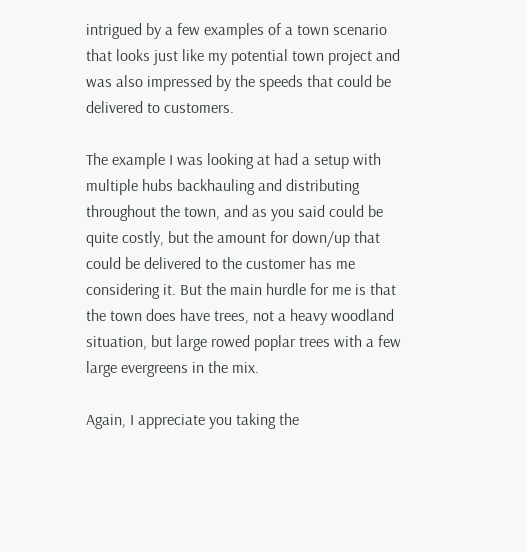intrigued by a few examples of a town scenario that looks just like my potential town project and was also impressed by the speeds that could be delivered to customers.

The example I was looking at had a setup with multiple hubs backhauling and distributing throughout the town, and as you said could be quite costly, but the amount for down/up that could be delivered to the customer has me considering it. But the main hurdle for me is that the town does have trees, not a heavy woodland situation, but large rowed poplar trees with a few large evergreens in the mix.

Again, I appreciate you taking the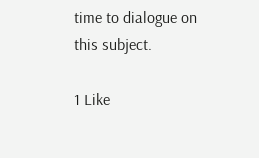time to dialogue on this subject.

1 Like